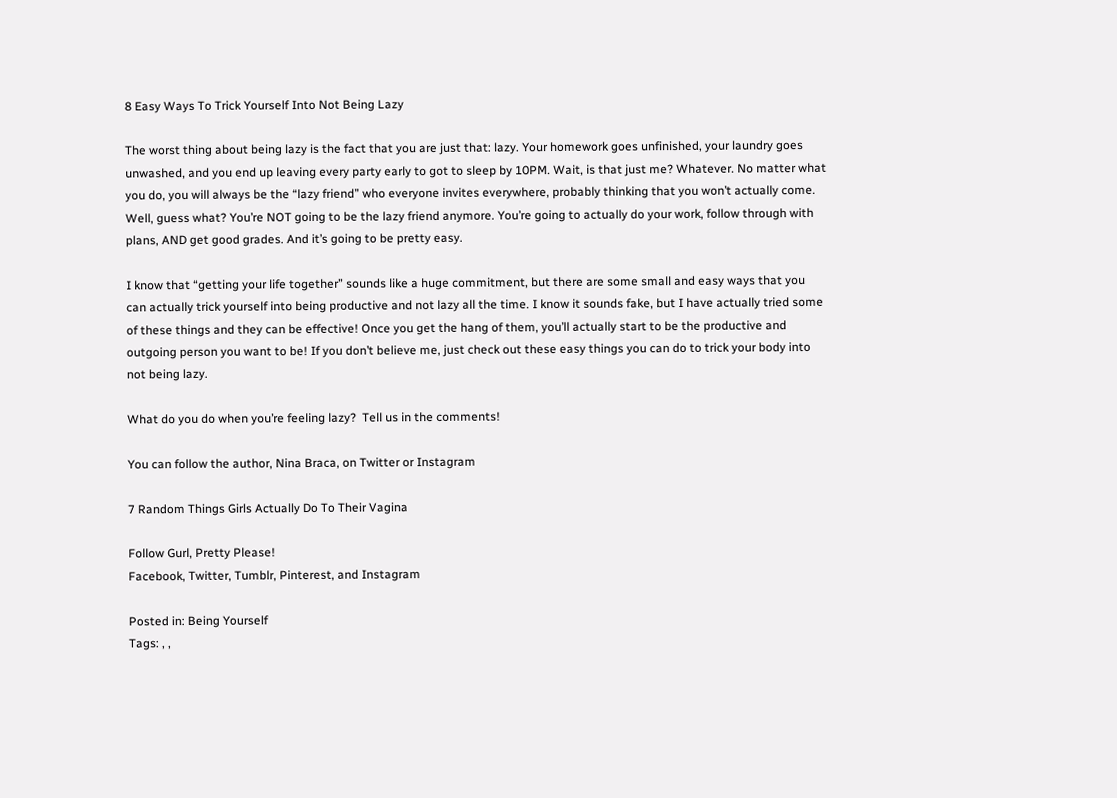8 Easy Ways To Trick Yourself Into Not Being Lazy

The worst thing about being lazy is the fact that you are just that: lazy. Your homework goes unfinished, your laundry goes unwashed, and you end up leaving every party early to got to sleep by 10PM. Wait, is that just me? Whatever. No matter what you do, you will always be the “lazy friend” who everyone invites everywhere, probably thinking that you won’t actually come. Well, guess what? You’re NOT going to be the lazy friend anymore. You’re going to actually do your work, follow through with plans, AND get good grades. And it’s going to be pretty easy.

I know that “getting your life together” sounds like a huge commitment, but there are some small and easy ways that you can actually trick yourself into being productive and not lazy all the time. I know it sounds fake, but I have actually tried some of these things and they can be effective! Once you get the hang of them, you’ll actually start to be the productive and outgoing person you want to be! If you don’t believe me, just check out these easy things you can do to trick your body into not being lazy.

What do you do when you’re feeling lazy?  Tell us in the comments!

You can follow the author, Nina Braca, on Twitter or Instagram

7 Random Things Girls Actually Do To Their Vagina

Follow Gurl, Pretty Please!
Facebook, Twitter, Tumblr, Pinterest, and Instagram

Posted in: Being Yourself
Tags: , ,